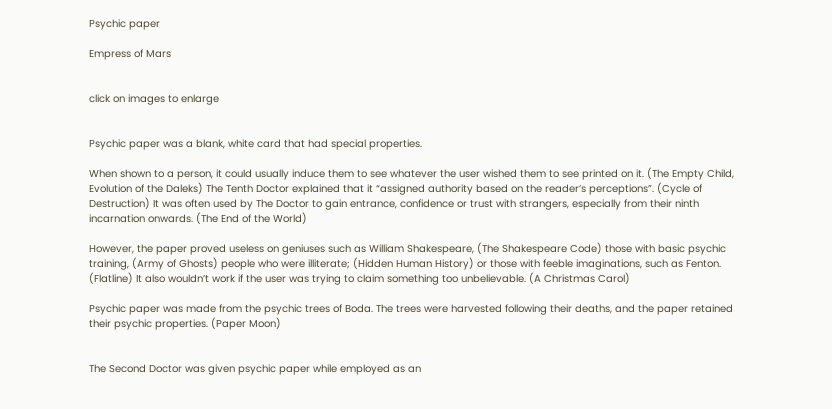Psychic paper

Empress of Mars


click on images to enlarge


Psychic paper was a blank, white card that had special properties.

When shown to a person, it could usually induce them to see whatever the user wished them to see printed on it. (The Empty Child, Evolution of the Daleks) The Tenth Doctor explained that it “assigned authority based on the reader’s perceptions”. (Cycle of Destruction) It was often used by The Doctor to gain entrance, confidence or trust with strangers, especially from their ninth incarnation onwards. (The End of the World)

However, the paper proved useless on geniuses such as William Shakespeare, (The Shakespeare Code) those with basic psychic training, (Army of Ghosts) people who were illiterate; (Hidden Human History) or those with feeble imaginations, such as Fenton. (Flatline) It also wouldn’t work if the user was trying to claim something too unbelievable. (A Christmas Carol)

Psychic paper was made from the psychic trees of Boda. The trees were harvested following their deaths, and the paper retained their psychic properties. (Paper Moon)


The Second Doctor was given psychic paper while employed as an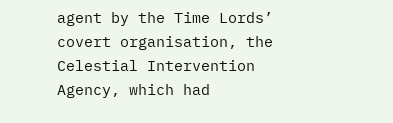agent by the Time Lords’ covert organisation, the Celestial Intervention Agency, which had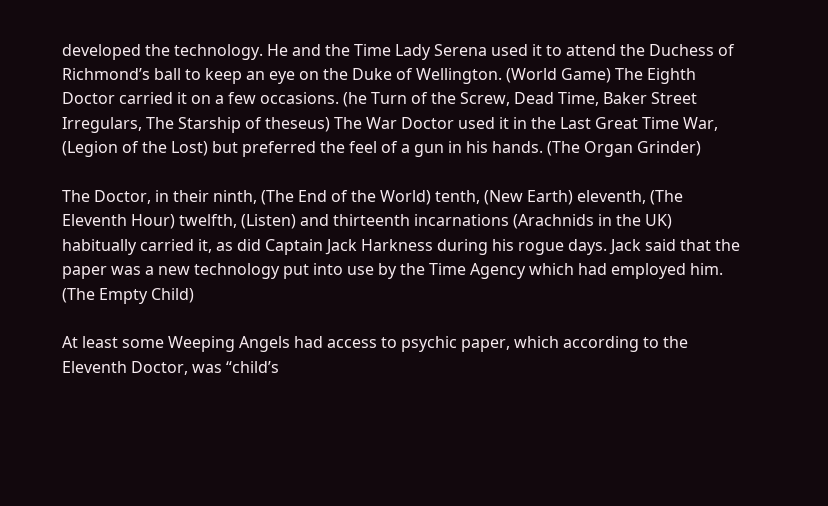developed the technology. He and the Time Lady Serena used it to attend the Duchess of Richmond’s ball to keep an eye on the Duke of Wellington. (World Game) The Eighth Doctor carried it on a few occasions. (he Turn of the Screw, Dead Time, Baker Street Irregulars, The Starship of theseus) The War Doctor used it in the Last Great Time War, (Legion of the Lost) but preferred the feel of a gun in his hands. (The Organ Grinder)

The Doctor, in their ninth, (The End of the World) tenth, (New Earth) eleventh, (The Eleventh Hour) twelfth, (Listen) and thirteenth incarnations (Arachnids in the UK) habitually carried it, as did Captain Jack Harkness during his rogue days. Jack said that the paper was a new technology put into use by the Time Agency which had employed him. (The Empty Child)

At least some Weeping Angels had access to psychic paper, which according to the Eleventh Doctor, was “child’s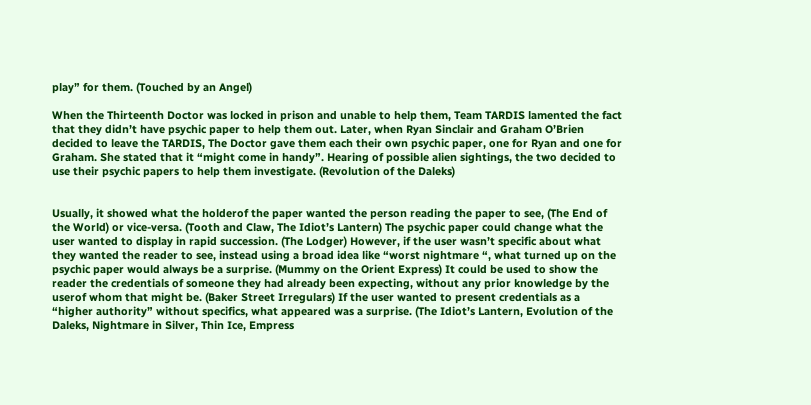play” for them. (Touched by an Angel)

When the Thirteenth Doctor was locked in prison and unable to help them, Team TARDIS lamented the fact that they didn’t have psychic paper to help them out. Later, when Ryan Sinclair and Graham O’Brien decided to leave the TARDIS, The Doctor gave them each their own psychic paper, one for Ryan and one for Graham. She stated that it “might come in handy”. Hearing of possible alien sightings, the two decided to use their psychic papers to help them investigate. (Revolution of the Daleks)


Usually, it showed what the holderof the paper wanted the person reading the paper to see, (The End of the World) or vice-versa. (Tooth and Claw, The Idiot’s Lantern) The psychic paper could change what the user wanted to display in rapid succession. (The Lodger) However, if the user wasn’t specific about what they wanted the reader to see, instead using a broad idea like “worst nightmare “, what turned up on the psychic paper would always be a surprise. (Mummy on the Orient Express) It could be used to show the reader the credentials of someone they had already been expecting, without any prior knowledge by the userof whom that might be. (Baker Street Irregulars) If the user wanted to present credentials as a “higher authority” without specifics, what appeared was a surprise. (The Idiot’s Lantern, Evolution of the Daleks, Nightmare in Silver, Thin Ice, Empress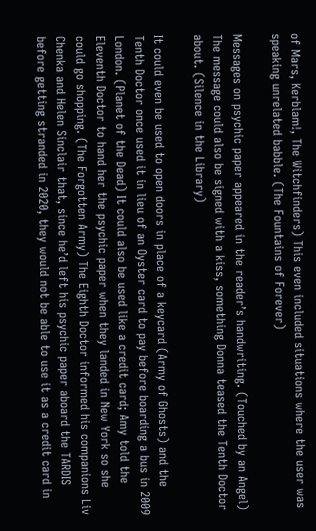of Mars, Kerblam!, The Witchfinders) This even included situations where the user was speaking unrelated babble. (The Fountains of Forever)

Messages on psychic paper appeared in the reader’s handwriting. (Touched by an Angel) The message could also be signed with a kiss, something Donna teased the Tenth Doctor about. (Silence in the Library)

It could even be used to open doors in place of a keycard (Army of Ghosts) and the Tenth Doctor once used it in lieu of an Oyster card to pay before boarding a bus in 2009 London. (Planet of the Dead) It could also be used like a credit card; Amy told the Eleventh Doctor to hand her the psychic paper when they landed in New York so she could go shopping. (The Forgotten Army) The Eighth Doctor informed his companions Liv Chenka and Helen Sinclair that, since he’d left his psychic paper aboard the TARDIS before getting stranded in 2020, they would not be able to use it as a credit card in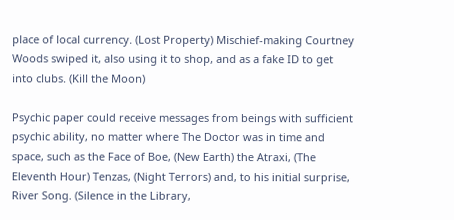place of local currency. (Lost Property) Mischief-making Courtney Woods swiped it, also using it to shop, and as a fake ID to get into clubs. (Kill the Moon)

Psychic paper could receive messages from beings with sufficient psychic ability, no matter where The Doctor was in time and space, such as the Face of Boe, (New Earth) the Atraxi, (The Eleventh Hour) Tenzas, (Night Terrors) and, to his initial surprise, River Song. (Silence in the Library,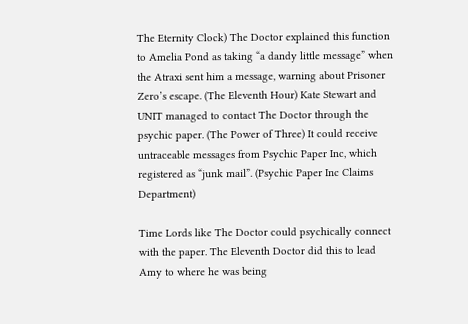The Eternity Clock) The Doctor explained this function to Amelia Pond as taking “a dandy little message” when the Atraxi sent him a message, warning about Prisoner Zero’s escape. (The Eleventh Hour) Kate Stewart and UNIT managed to contact The Doctor through the psychic paper. (The Power of Three) It could receive untraceable messages from Psychic Paper Inc, which registered as “junk mail”. (Psychic Paper Inc Claims Department)

Time Lords like The Doctor could psychically connect with the paper. The Eleventh Doctor did this to lead Amy to where he was being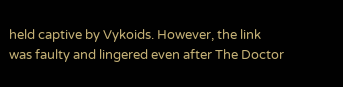held captive by Vykoids. However, the link was faulty and lingered even after The Doctor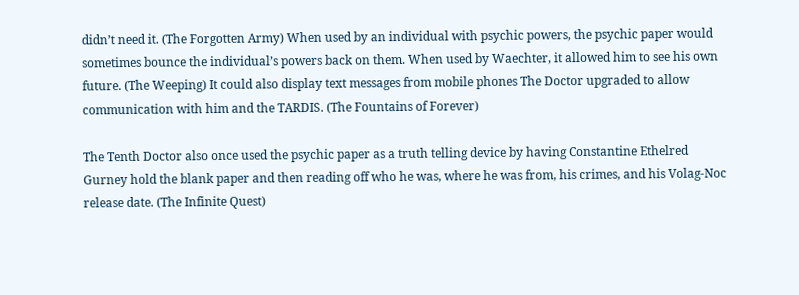didn’t need it. (The Forgotten Army) When used by an individual with psychic powers, the psychic paper would sometimes bounce the individual’s powers back on them. When used by Waechter, it allowed him to see his own future. (The Weeping) It could also display text messages from mobile phones The Doctor upgraded to allow communication with him and the TARDIS. (The Fountains of Forever)

The Tenth Doctor also once used the psychic paper as a truth telling device by having Constantine Ethelred Gurney hold the blank paper and then reading off who he was, where he was from, his crimes, and his Volag-Noc release date. (The Infinite Quest)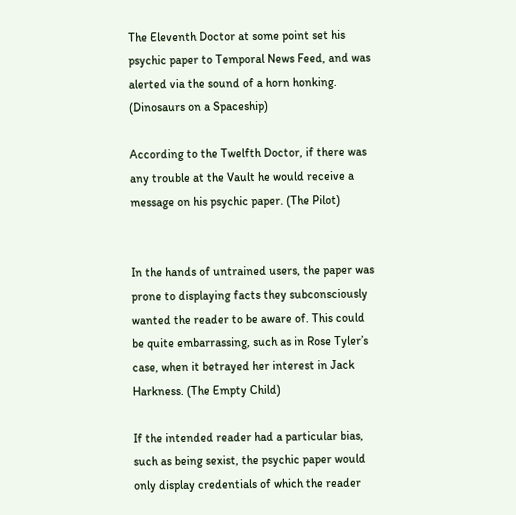The Eleventh Doctor at some point set his psychic paper to Temporal News Feed, and was alerted via the sound of a horn honking. (Dinosaurs on a Spaceship)

According to the Twelfth Doctor, if there was any trouble at the Vault he would receive a message on his psychic paper. (The Pilot)


In the hands of untrained users, the paper was prone to displaying facts they subconsciously wanted the reader to be aware of. This could be quite embarrassing, such as in Rose Tyler’s case, when it betrayed her interest in Jack Harkness. (The Empty Child)

If the intended reader had a particular bias, such as being sexist, the psychic paper would only display credentials of which the reader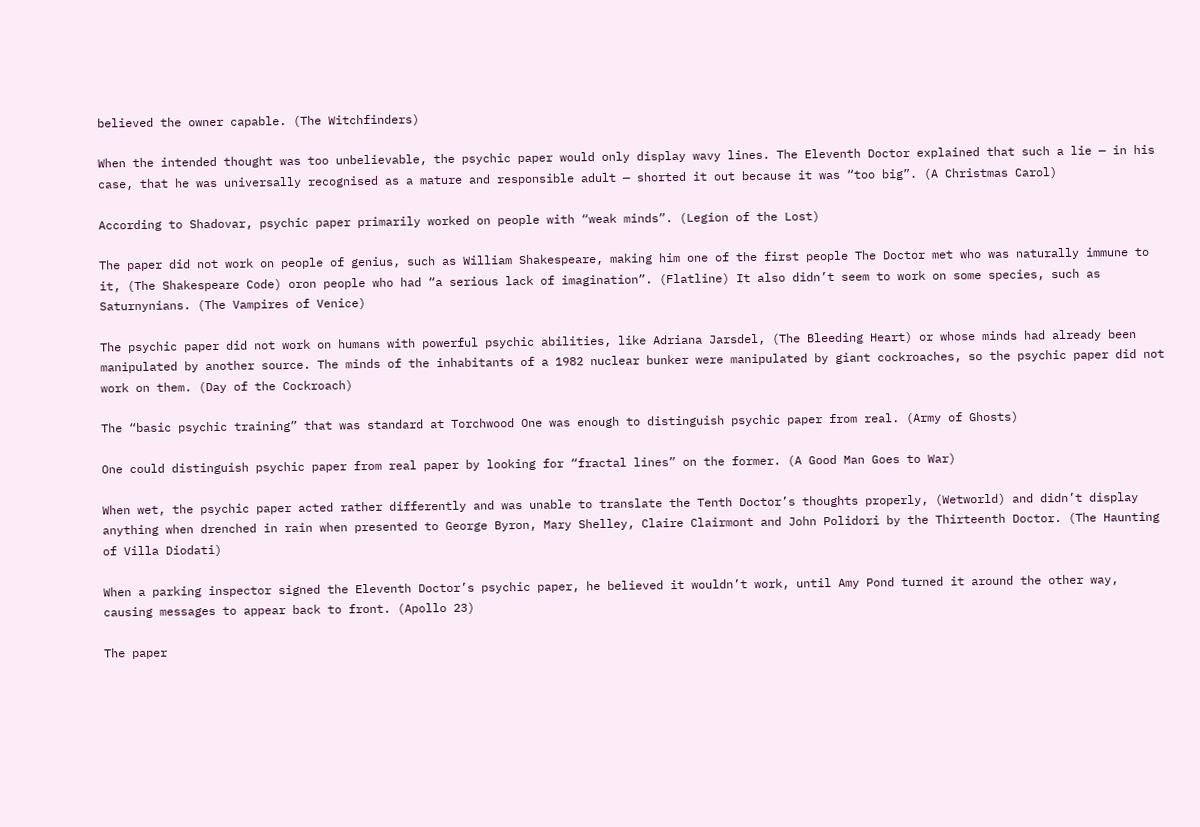believed the owner capable. (The Witchfinders)

When the intended thought was too unbelievable, the psychic paper would only display wavy lines. The Eleventh Doctor explained that such a lie — in his case, that he was universally recognised as a mature and responsible adult — shorted it out because it was “too big”. (A Christmas Carol)

According to Shadovar, psychic paper primarily worked on people with “weak minds”. (Legion of the Lost)

The paper did not work on people of genius, such as William Shakespeare, making him one of the first people The Doctor met who was naturally immune to it, (The Shakespeare Code) oron people who had “a serious lack of imagination”. (Flatline) It also didn’t seem to work on some species, such as Saturnynians. (The Vampires of Venice)

The psychic paper did not work on humans with powerful psychic abilities, like Adriana Jarsdel, (The Bleeding Heart) or whose minds had already been manipulated by another source. The minds of the inhabitants of a 1982 nuclear bunker were manipulated by giant cockroaches, so the psychic paper did not work on them. (Day of the Cockroach)

The “basic psychic training” that was standard at Torchwood One was enough to distinguish psychic paper from real. (Army of Ghosts)

One could distinguish psychic paper from real paper by looking for “fractal lines” on the former. (A Good Man Goes to War)

When wet, the psychic paper acted rather differently and was unable to translate the Tenth Doctor’s thoughts properly, (Wetworld) and didn’t display anything when drenched in rain when presented to George Byron, Mary Shelley, Claire Clairmont and John Polidori by the Thirteenth Doctor. (The Haunting of Villa Diodati)

When a parking inspector signed the Eleventh Doctor’s psychic paper, he believed it wouldn’t work, until Amy Pond turned it around the other way, causing messages to appear back to front. (Apollo 23)

The paper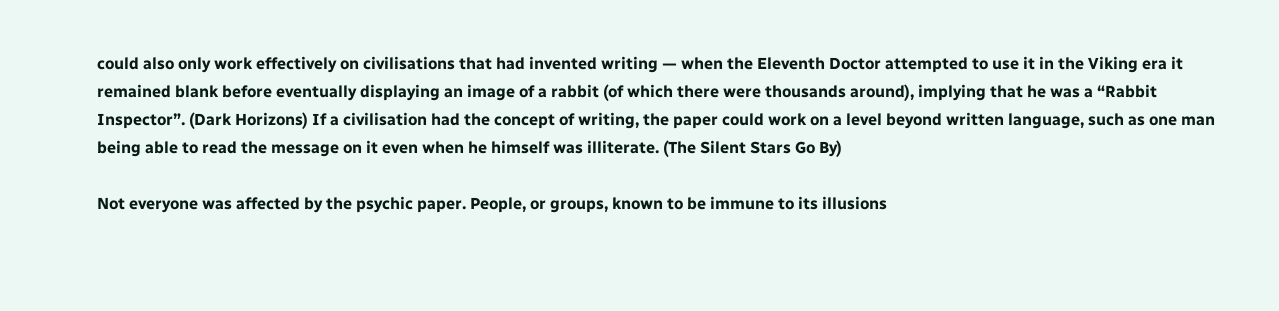could also only work effectively on civilisations that had invented writing — when the Eleventh Doctor attempted to use it in the Viking era it remained blank before eventually displaying an image of a rabbit (of which there were thousands around), implying that he was a “Rabbit Inspector”. (Dark Horizons) If a civilisation had the concept of writing, the paper could work on a level beyond written language, such as one man being able to read the message on it even when he himself was illiterate. (The Silent Stars Go By)

Not everyone was affected by the psychic paper. People, or groups, known to be immune to its illusions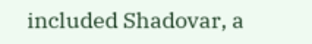included Shadovar, a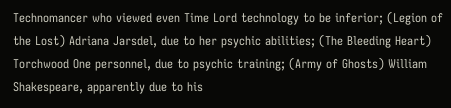Technomancer who viewed even Time Lord technology to be inferior; (Legion of the Lost) Adriana Jarsdel, due to her psychic abilities; (The Bleeding Heart) Torchwood One personnel, due to psychic training; (Army of Ghosts) William Shakespeare, apparently due to his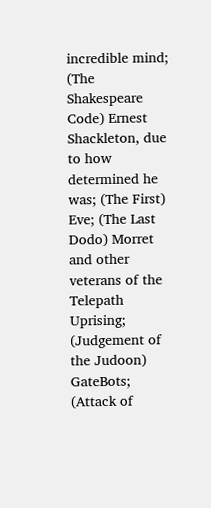incredible mind; (The Shakespeare Code) Ernest Shackleton, due to how determined he was; (The First) Eve; (The Last Dodo) Morret and other veterans of the Telepath Uprising; (Judgement of the Judoon) GateBots; (Attack of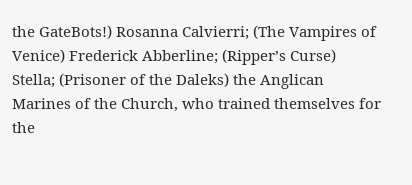the GateBots!) Rosanna Calvierri; (The Vampires of Venice) Frederick Abberline; (Ripper’s Curse) Stella; (Prisoner of the Daleks) the Anglican Marines of the Church, who trained themselves for the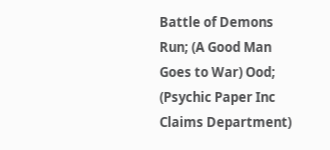Battle of Demons Run; (A Good Man Goes to War) Ood; (Psychic Paper Inc Claims Department)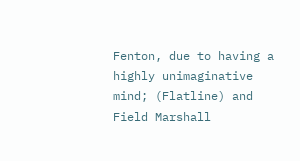Fenton, due to having a highly unimaginative mind; (Flatline) and Field Marshall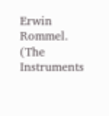Erwin Rommel. (The Instruments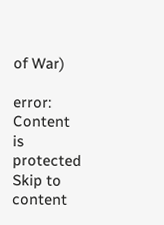of War)

error: Content is protected
Skip to content